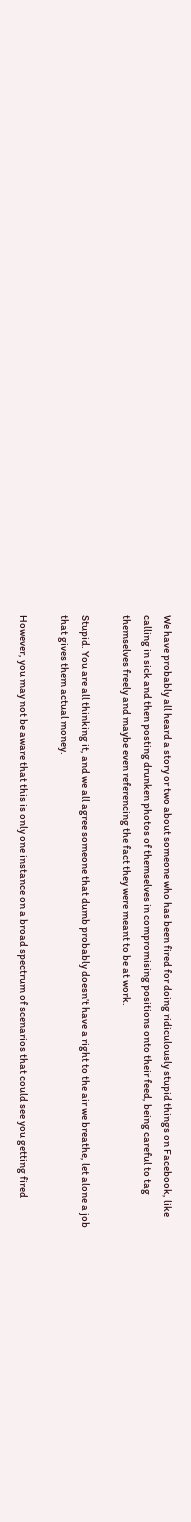We have probably all heard a story or two about someone who has been fired for doing ridiculously stupid things on Facebook, like calling in sick and then posting drunken photos of themselves in compromising positions onto their feed, being careful to tag themselves freely and maybe even referencing the fact they were meant to be at work.

Stupid. You are all thinking it, and we all agree someone that dumb probably doesn’t have a right to the air we breathe, let alone a job that gives them actual money.

However, you may not be aware that this is only one instance on a broad spectrum of scenarios that could see you getting fired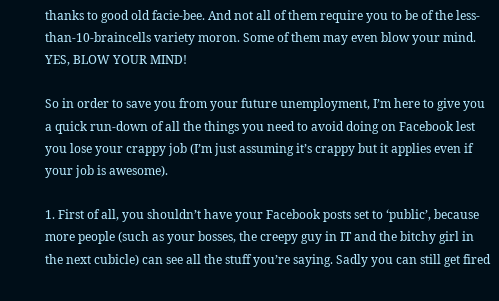thanks to good old facie-bee. And not all of them require you to be of the less-than-10-braincells variety moron. Some of them may even blow your mind. YES, BLOW YOUR MIND!

So in order to save you from your future unemployment, I’m here to give you a quick run-down of all the things you need to avoid doing on Facebook lest you lose your crappy job (I’m just assuming it’s crappy but it applies even if your job is awesome).

1. First of all, you shouldn’t have your Facebook posts set to ‘public’, because more people (such as your bosses, the creepy guy in IT and the bitchy girl in the next cubicle) can see all the stuff you’re saying. Sadly you can still get fired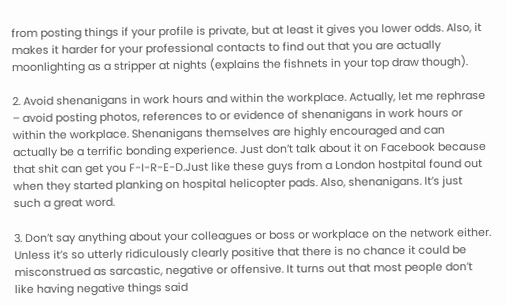from posting things if your profile is private, but at least it gives you lower odds. Also, it makes it harder for your professional contacts to find out that you are actually moonlighting as a stripper at nights (explains the fishnets in your top draw though).

2. Avoid shenanigans in work hours and within the workplace. Actually, let me rephrase – avoid posting photos, references to or evidence of shenanigans in work hours or within the workplace. Shenanigans themselves are highly encouraged and can actually be a terrific bonding experience. Just don’t talk about it on Facebook because that shit can get you F-I-R-E-D.Just like these guys from a London hostpital found out when they started planking on hospital helicopter pads. Also, shenanigans. It’s just such a great word.

3. Don’t say anything about your colleagues or boss or workplace on the network either. Unless it’s so utterly ridiculously clearly positive that there is no chance it could be misconstrued as sarcastic, negative or offensive. It turns out that most people don’t like having negative things said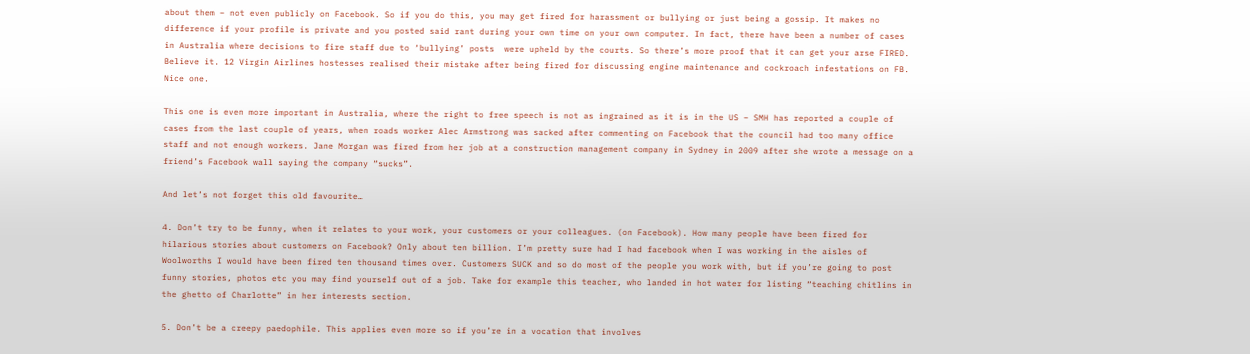about them – not even publicly on Facebook. So if you do this, you may get fired for harassment or bullying or just being a gossip. It makes no difference if your profile is private and you posted said rant during your own time on your own computer. In fact, there have been a number of cases in Australia where decisions to fire staff due to ‘bullying’ posts  were upheld by the courts. So there’s more proof that it can get your arse FIRED. Believe it. 12 Virgin Airlines hostesses realised their mistake after being fired for discussing engine maintenance and cockroach infestations on FB. Nice one.

This one is even more important in Australia, where the right to free speech is not as ingrained as it is in the US – SMH has reported a couple of cases from the last couple of years, when roads worker Alec Armstrong was sacked after commenting on Facebook that the council had too many office staff and not enough workers. Jane Morgan was fired from her job at a construction management company in Sydney in 2009 after she wrote a message on a friend’s Facebook wall saying the company “sucks”.

And let’s not forget this old favourite…

4. Don’t try to be funny, when it relates to your work, your customers or your colleagues. (on Facebook). How many people have been fired for hilarious stories about customers on Facebook? Only about ten billion. I’m pretty sure had I had facebook when I was working in the aisles of Woolworths I would have been fired ten thousand times over. Customers SUCK and so do most of the people you work with, but if you’re going to post funny stories, photos etc you may find yourself out of a job. Take for example this teacher, who landed in hot water for listing “teaching chitlins in the ghetto of Charlotte” in her interests section.

5. Don’t be a creepy paedophile. This applies even more so if you’re in a vocation that involves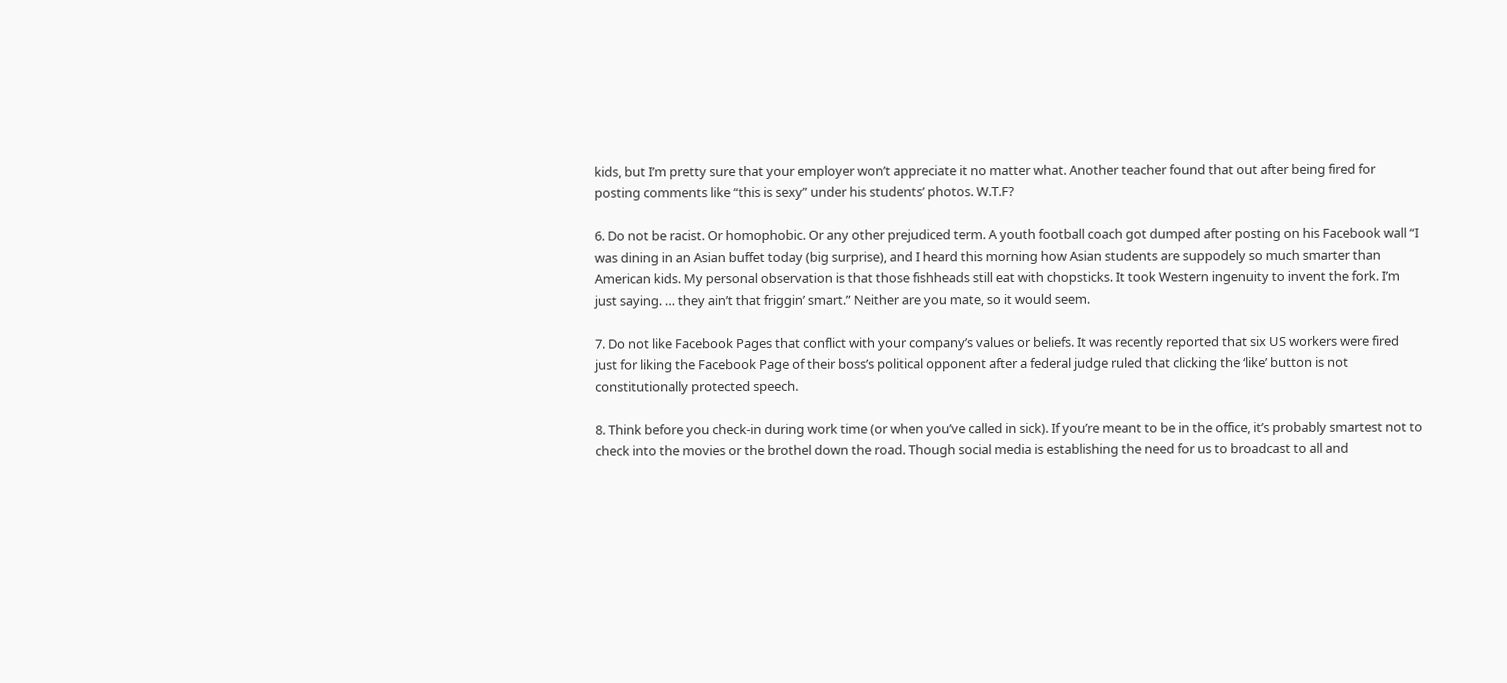kids, but I’m pretty sure that your employer won’t appreciate it no matter what. Another teacher found that out after being fired for posting comments like “this is sexy” under his students’ photos. W.T.F?

6. Do not be racist. Or homophobic. Or any other prejudiced term. A youth football coach got dumped after posting on his Facebook wall “I was dining in an Asian buffet today (big surprise), and I heard this morning how Asian students are suppodely so much smarter than American kids. My personal observation is that those fishheads still eat with chopsticks. It took Western ingenuity to invent the fork. I’m just saying. … they ain’t that friggin’ smart.” Neither are you mate, so it would seem.

7. Do not like Facebook Pages that conflict with your company’s values or beliefs. It was recently reported that six US workers were fired just for liking the Facebook Page of their boss’s political opponent after a federal judge ruled that clicking the ‘like’ button is not constitutionally protected speech.

8. Think before you check-in during work time (or when you’ve called in sick). If you’re meant to be in the office, it’s probably smartest not to check into the movies or the brothel down the road. Though social media is establishing the need for us to broadcast to all and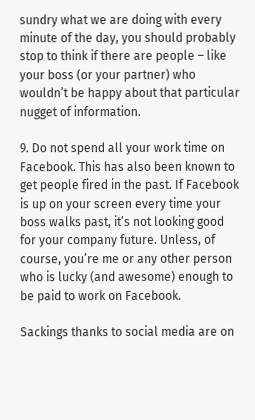sundry what we are doing with every minute of the day, you should probably stop to think if there are people – like your boss (or your partner) who wouldn’t be happy about that particular nugget of information.

9. Do not spend all your work time on Facebook. This has also been known to get people fired in the past. If Facebook is up on your screen every time your boss walks past, it’s not looking good for your company future. Unless, of course, you’re me or any other person who is lucky (and awesome) enough to be paid to work on Facebook.

Sackings thanks to social media are on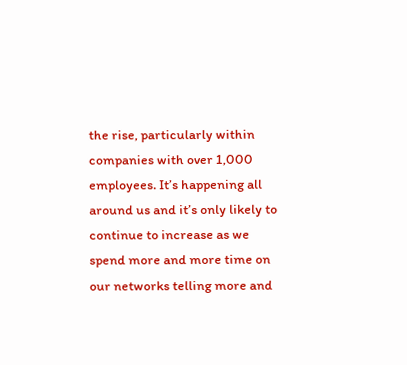the rise, particularly within companies with over 1,000 employees. It’s happening all around us and it’s only likely to continue to increase as we spend more and more time on our networks telling more and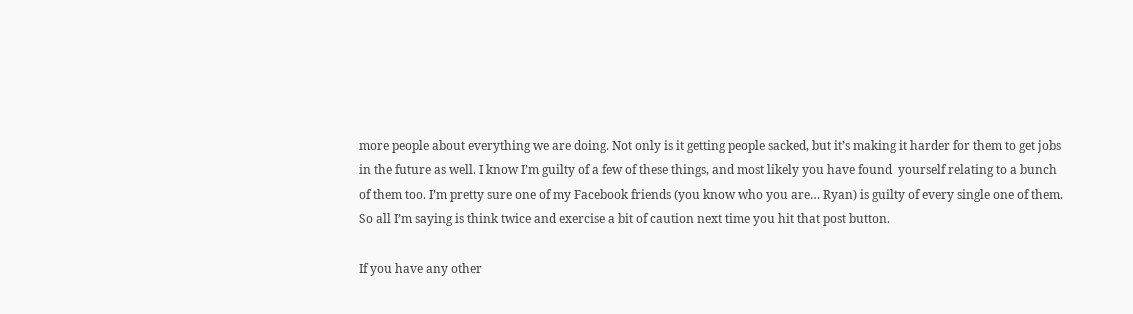more people about everything we are doing. Not only is it getting people sacked, but it’s making it harder for them to get jobs in the future as well. I know I’m guilty of a few of these things, and most likely you have found  yourself relating to a bunch of them too. I’m pretty sure one of my Facebook friends (you know who you are… Ryan) is guilty of every single one of them. So all I’m saying is think twice and exercise a bit of caution next time you hit that post button.

If you have any other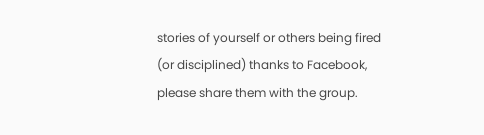stories of yourself or others being fired (or disciplined) thanks to Facebook, please share them with the group.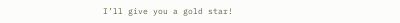I’ll give you a gold star!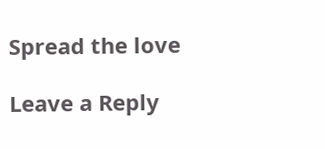Spread the love

Leave a Reply